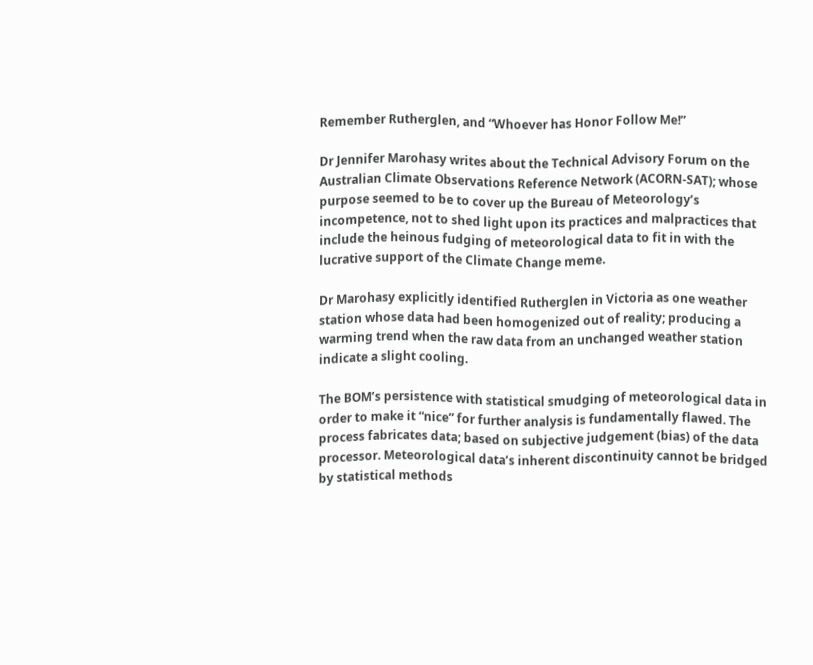Remember Rutherglen, and “Whoever has Honor Follow Me!”

Dr Jennifer Marohasy writes about the Technical Advisory Forum on the Australian Climate Observations Reference Network (ACORN-SAT); whose purpose seemed to be to cover up the Bureau of Meteorology’s incompetence, not to shed light upon its practices and malpractices that include the heinous fudging of meteorological data to fit in with the lucrative support of the Climate Change meme.

Dr Marohasy explicitly identified Rutherglen in Victoria as one weather station whose data had been homogenized out of reality; producing a warming trend when the raw data from an unchanged weather station indicate a slight cooling.

The BOM’s persistence with statistical smudging of meteorological data in order to make it “nice” for further analysis is fundamentally flawed. The process fabricates data; based on subjective judgement (bias) of the data processor. Meteorological data’s inherent discontinuity cannot be bridged by statistical methods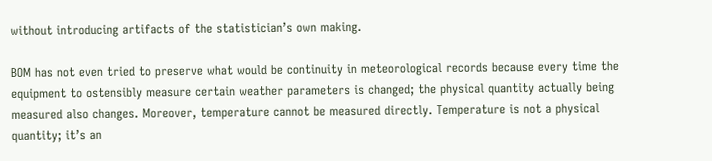without introducing artifacts of the statistician’s own making.

BOM has not even tried to preserve what would be continuity in meteorological records because every time the equipment to ostensibly measure certain weather parameters is changed; the physical quantity actually being measured also changes. Moreover, temperature cannot be measured directly. Temperature is not a physical quantity; it’s an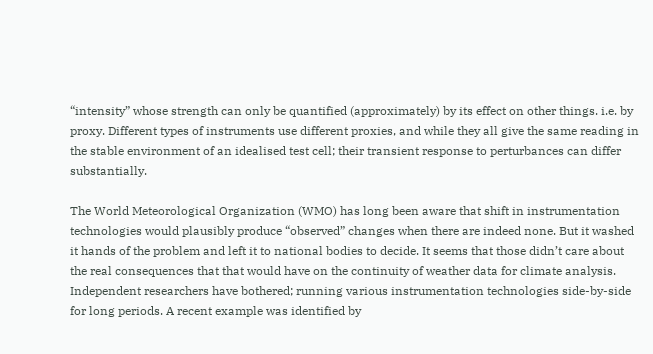“intensity” whose strength can only be quantified (approximately) by its effect on other things. i.e. by proxy. Different types of instruments use different proxies, and while they all give the same reading in the stable environment of an idealised test cell; their transient response to perturbances can differ substantially.

The World Meteorological Organization (WMO) has long been aware that shift in instrumentation technologies would plausibly produce “observed” changes when there are indeed none. But it washed it hands of the problem and left it to national bodies to decide. It seems that those didn’t care about the real consequences that that would have on the continuity of weather data for climate analysis. Independent researchers have bothered; running various instrumentation technologies side-by-side for long periods. A recent example was identified by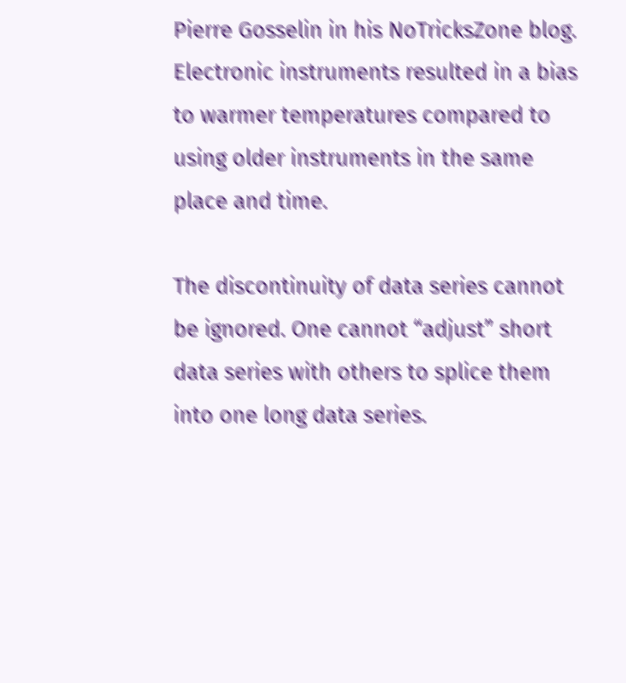Pierre Gosselin in his NoTricksZone blog. Electronic instruments resulted in a bias to warmer temperatures compared to using older instruments in the same place and time.

The discontinuity of data series cannot be ignored. One cannot “adjust” short data series with others to splice them into one long data series.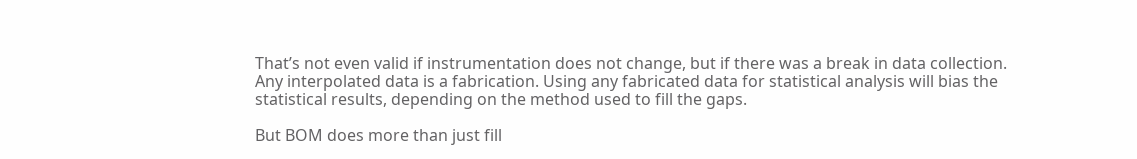That’s not even valid if instrumentation does not change, but if there was a break in data collection. Any interpolated data is a fabrication. Using any fabricated data for statistical analysis will bias the statistical results, depending on the method used to fill the gaps.

But BOM does more than just fill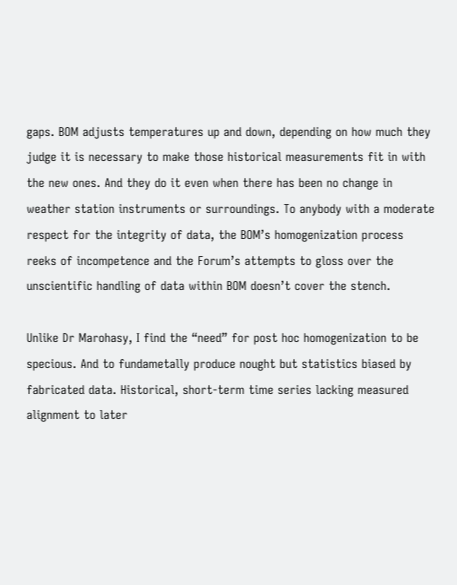gaps. BOM adjusts temperatures up and down, depending on how much they judge it is necessary to make those historical measurements fit in with the new ones. And they do it even when there has been no change in weather station instruments or surroundings. To anybody with a moderate respect for the integrity of data, the BOM’s homogenization process reeks of incompetence and the Forum’s attempts to gloss over the unscientific handling of data within BOM doesn’t cover the stench.

Unlike Dr Marohasy, I find the “need” for post hoc homogenization to be specious. And to fundametally produce nought but statistics biased by fabricated data. Historical, short-term time series lacking measured alignment to later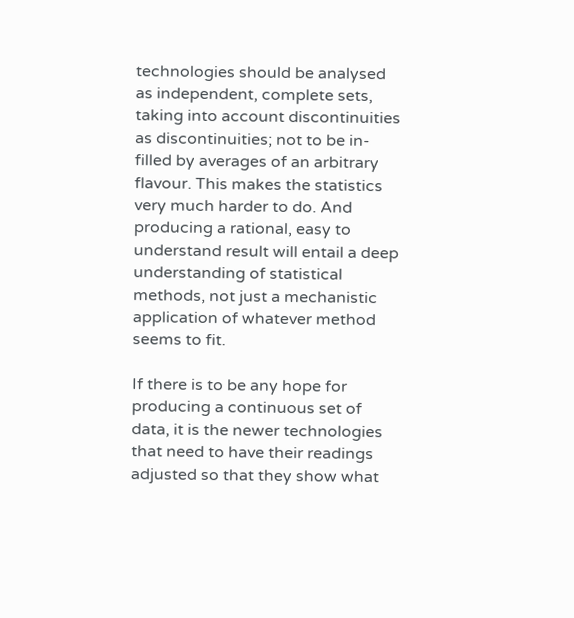technologies should be analysed as independent, complete sets, taking into account discontinuities as discontinuities; not to be in-filled by averages of an arbitrary flavour. This makes the statistics very much harder to do. And producing a rational, easy to understand result will entail a deep understanding of statistical methods, not just a mechanistic application of whatever method seems to fit.

If there is to be any hope for producing a continuous set of data, it is the newer technologies that need to have their readings adjusted so that they show what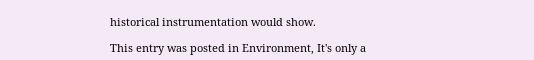historical instrumentation would show.

This entry was posted in Environment, It's only a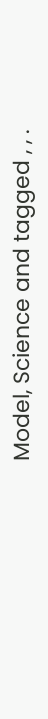Model, Science and tagged , , .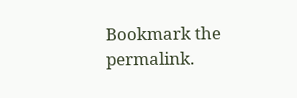Bookmark the permalink.